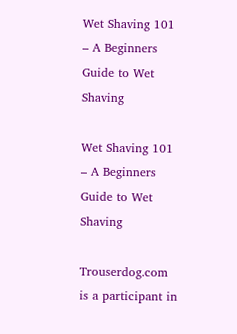Wet Shaving 101 – A Beginners Guide to Wet Shaving

Wet Shaving 101 – A Beginners Guide to Wet Shaving

Trouserdog.com is a participant in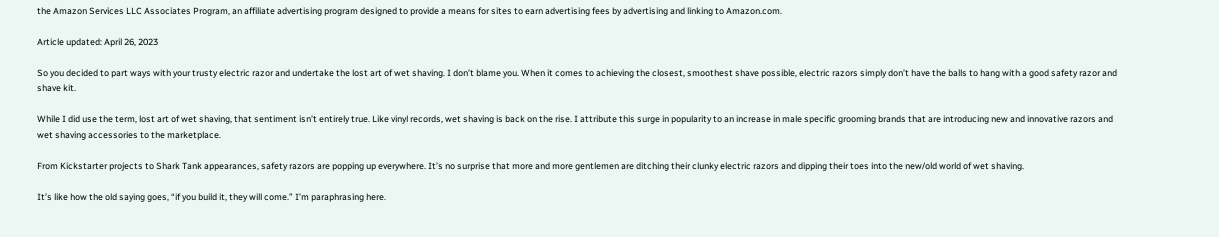the Amazon Services LLC Associates Program, an affiliate advertising program designed to provide a means for sites to earn advertising fees by advertising and linking to Amazon.com.

Article updated: April 26, 2023

So you decided to part ways with your trusty electric razor and undertake the lost art of wet shaving. I don’t blame you. When it comes to achieving the closest, smoothest shave possible, electric razors simply don’t have the balls to hang with a good safety razor and shave kit.

While I did use the term, lost art of wet shaving, that sentiment isn’t entirely true. Like vinyl records, wet shaving is back on the rise. I attribute this surge in popularity to an increase in male specific grooming brands that are introducing new and innovative razors and wet shaving accessories to the marketplace.

From Kickstarter projects to Shark Tank appearances, safety razors are popping up everywhere. It’s no surprise that more and more gentlemen are ditching their clunky electric razors and dipping their toes into the new/old world of wet shaving.

It’s like how the old saying goes, “if you build it, they will come.” I’m paraphrasing here.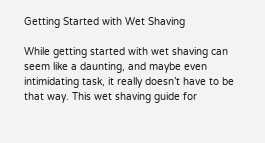Getting Started with Wet Shaving

While getting started with wet shaving can seem like a daunting, and maybe even intimidating task, it really doesn’t have to be that way. This wet shaving guide for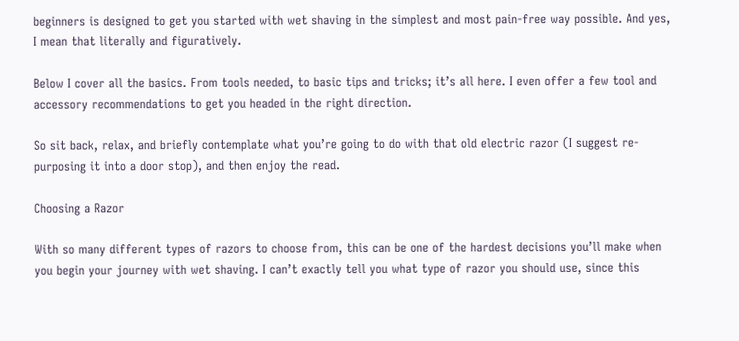beginners is designed to get you started with wet shaving in the simplest and most pain-free way possible. And yes, I mean that literally and figuratively.

Below I cover all the basics. From tools needed, to basic tips and tricks; it’s all here. I even offer a few tool and accessory recommendations to get you headed in the right direction.

So sit back, relax, and briefly contemplate what you’re going to do with that old electric razor (I suggest re-purposing it into a door stop), and then enjoy the read.

Choosing a Razor

With so many different types of razors to choose from, this can be one of the hardest decisions you’ll make when you begin your journey with wet shaving. I can’t exactly tell you what type of razor you should use, since this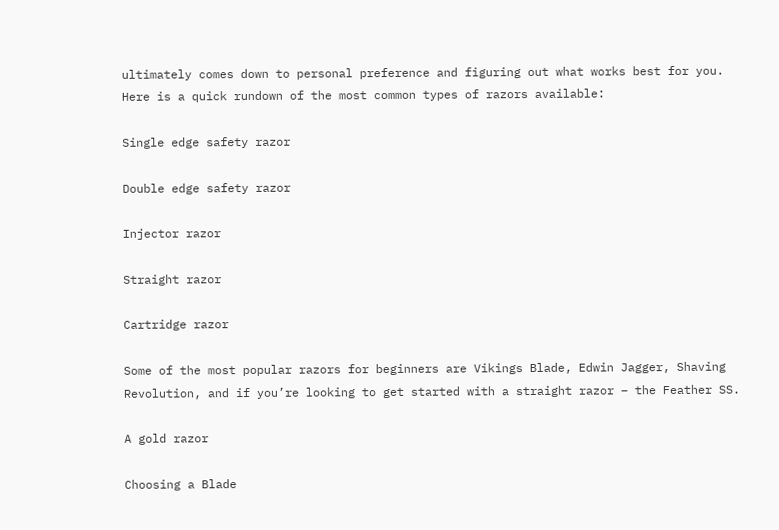ultimately comes down to personal preference and figuring out what works best for you. Here is a quick rundown of the most common types of razors available:

Single edge safety razor

Double edge safety razor

Injector razor

Straight razor

Cartridge razor

Some of the most popular razors for beginners are Vikings Blade, Edwin Jagger, Shaving Revolution, and if you’re looking to get started with a straight razor – the Feather SS.

A gold razor

Choosing a Blade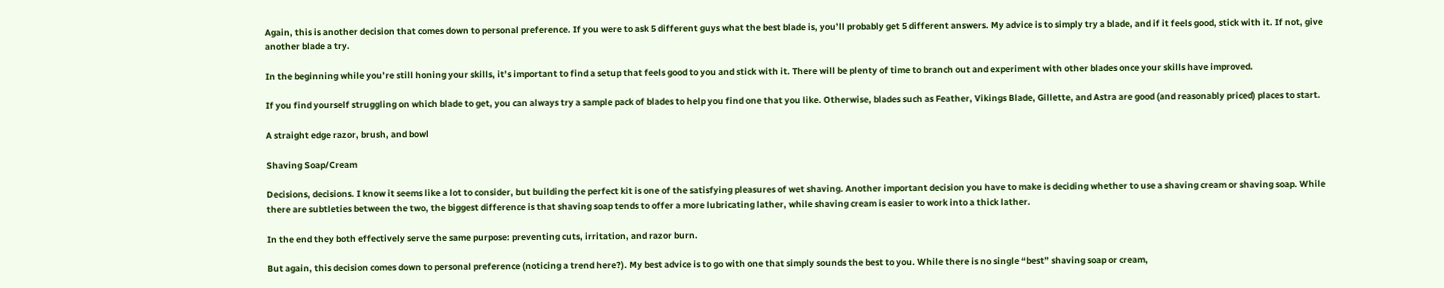Again, this is another decision that comes down to personal preference. If you were to ask 5 different guys what the best blade is, you’ll probably get 5 different answers. My advice is to simply try a blade, and if it feels good, stick with it. If not, give another blade a try.

In the beginning while you’re still honing your skills, it’s important to find a setup that feels good to you and stick with it. There will be plenty of time to branch out and experiment with other blades once your skills have improved.

If you find yourself struggling on which blade to get, you can always try a sample pack of blades to help you find one that you like. Otherwise, blades such as Feather, Vikings Blade, Gillette, and Astra are good (and reasonably priced) places to start.

A straight edge razor, brush, and bowl

Shaving Soap/Cream

Decisions, decisions. I know it seems like a lot to consider, but building the perfect kit is one of the satisfying pleasures of wet shaving. Another important decision you have to make is deciding whether to use a shaving cream or shaving soap. While there are subtleties between the two, the biggest difference is that shaving soap tends to offer a more lubricating lather, while shaving cream is easier to work into a thick lather.

In the end they both effectively serve the same purpose: preventing cuts, irritation, and razor burn.

But again, this decision comes down to personal preference (noticing a trend here?). My best advice is to go with one that simply sounds the best to you. While there is no single “best” shaving soap or cream,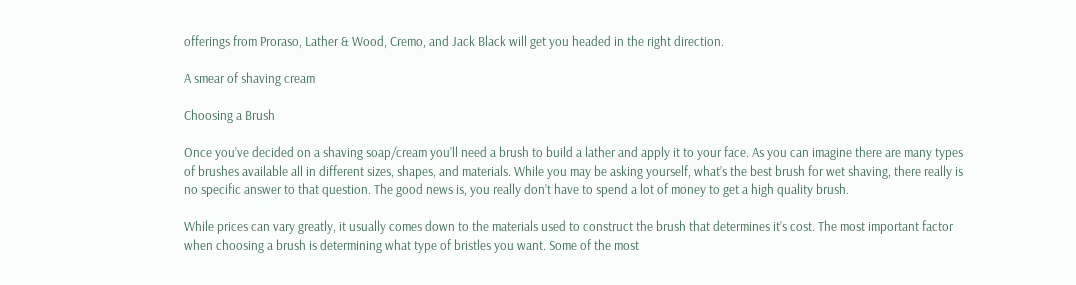offerings from Proraso, Lather & Wood, Cremo, and Jack Black will get you headed in the right direction.

A smear of shaving cream

Choosing a Brush

Once you’ve decided on a shaving soap/cream you’ll need a brush to build a lather and apply it to your face. As you can imagine there are many types of brushes available all in different sizes, shapes, and materials. While you may be asking yourself, what’s the best brush for wet shaving, there really is no specific answer to that question. The good news is, you really don’t have to spend a lot of money to get a high quality brush.

While prices can vary greatly, it usually comes down to the materials used to construct the brush that determines it’s cost. The most important factor when choosing a brush is determining what type of bristles you want. Some of the most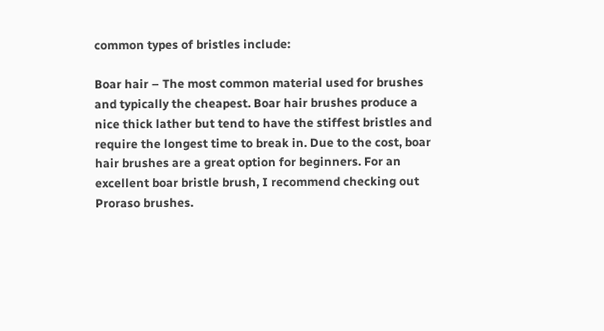common types of bristles include:

Boar hair – The most common material used for brushes and typically the cheapest. Boar hair brushes produce a nice thick lather but tend to have the stiffest bristles and require the longest time to break in. Due to the cost, boar hair brushes are a great option for beginners. For an excellent boar bristle brush, I recommend checking out Proraso brushes.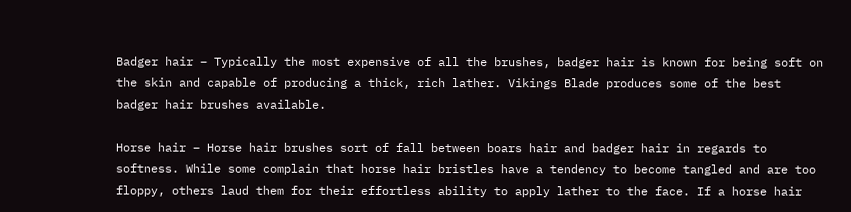Badger hair – Typically the most expensive of all the brushes, badger hair is known for being soft on the skin and capable of producing a thick, rich lather. Vikings Blade produces some of the best badger hair brushes available.

Horse hair – Horse hair brushes sort of fall between boars hair and badger hair in regards to softness. While some complain that horse hair bristles have a tendency to become tangled and are too floppy, others laud them for their effortless ability to apply lather to the face. If a horse hair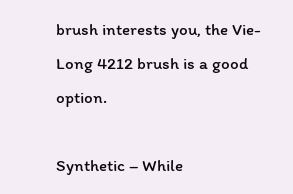brush interests you, the Vie-Long 4212 brush is a good option.

Synthetic – While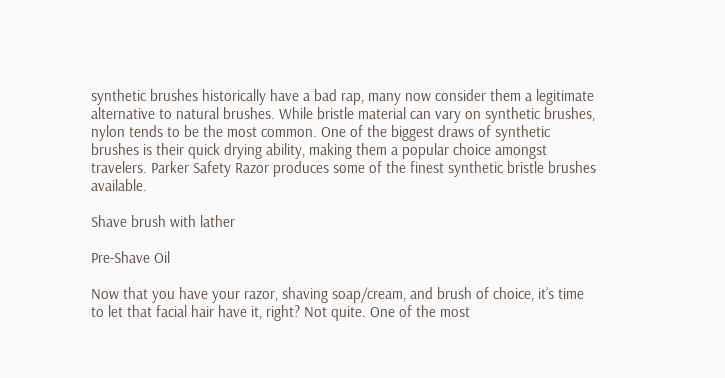synthetic brushes historically have a bad rap, many now consider them a legitimate alternative to natural brushes. While bristle material can vary on synthetic brushes, nylon tends to be the most common. One of the biggest draws of synthetic brushes is their quick drying ability, making them a popular choice amongst travelers. Parker Safety Razor produces some of the finest synthetic bristle brushes available.

Shave brush with lather

Pre-Shave Oil

Now that you have your razor, shaving soap/cream, and brush of choice, it’s time to let that facial hair have it, right? Not quite. One of the most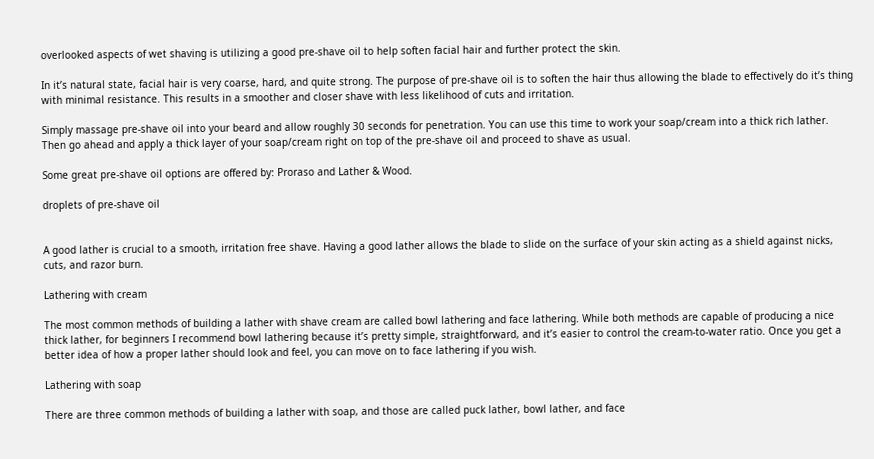overlooked aspects of wet shaving is utilizing a good pre-shave oil to help soften facial hair and further protect the skin.

In it’s natural state, facial hair is very coarse, hard, and quite strong. The purpose of pre-shave oil is to soften the hair thus allowing the blade to effectively do it’s thing with minimal resistance. This results in a smoother and closer shave with less likelihood of cuts and irritation.

Simply massage pre-shave oil into your beard and allow roughly 30 seconds for penetration. You can use this time to work your soap/cream into a thick rich lather. Then go ahead and apply a thick layer of your soap/cream right on top of the pre-shave oil and proceed to shave as usual.

Some great pre-shave oil options are offered by: Proraso and Lather & Wood.

droplets of pre-shave oil


A good lather is crucial to a smooth, irritation free shave. Having a good lather allows the blade to slide on the surface of your skin acting as a shield against nicks, cuts, and razor burn.

Lathering with cream

The most common methods of building a lather with shave cream are called bowl lathering and face lathering. While both methods are capable of producing a nice thick lather, for beginners I recommend bowl lathering because it’s pretty simple, straightforward, and it’s easier to control the cream-to-water ratio. Once you get a better idea of how a proper lather should look and feel, you can move on to face lathering if you wish.

Lathering with soap

There are three common methods of building a lather with soap, and those are called puck lather, bowl lather, and face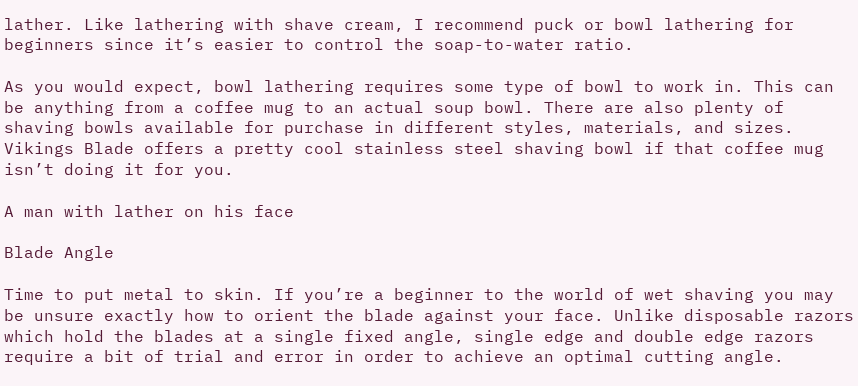lather. Like lathering with shave cream, I recommend puck or bowl lathering for beginners since it’s easier to control the soap-to-water ratio.

As you would expect, bowl lathering requires some type of bowl to work in. This can be anything from a coffee mug to an actual soup bowl. There are also plenty of shaving bowls available for purchase in different styles, materials, and sizes. Vikings Blade offers a pretty cool stainless steel shaving bowl if that coffee mug isn’t doing it for you.

A man with lather on his face

Blade Angle

Time to put metal to skin. If you’re a beginner to the world of wet shaving you may be unsure exactly how to orient the blade against your face. Unlike disposable razors which hold the blades at a single fixed angle, single edge and double edge razors require a bit of trial and error in order to achieve an optimal cutting angle.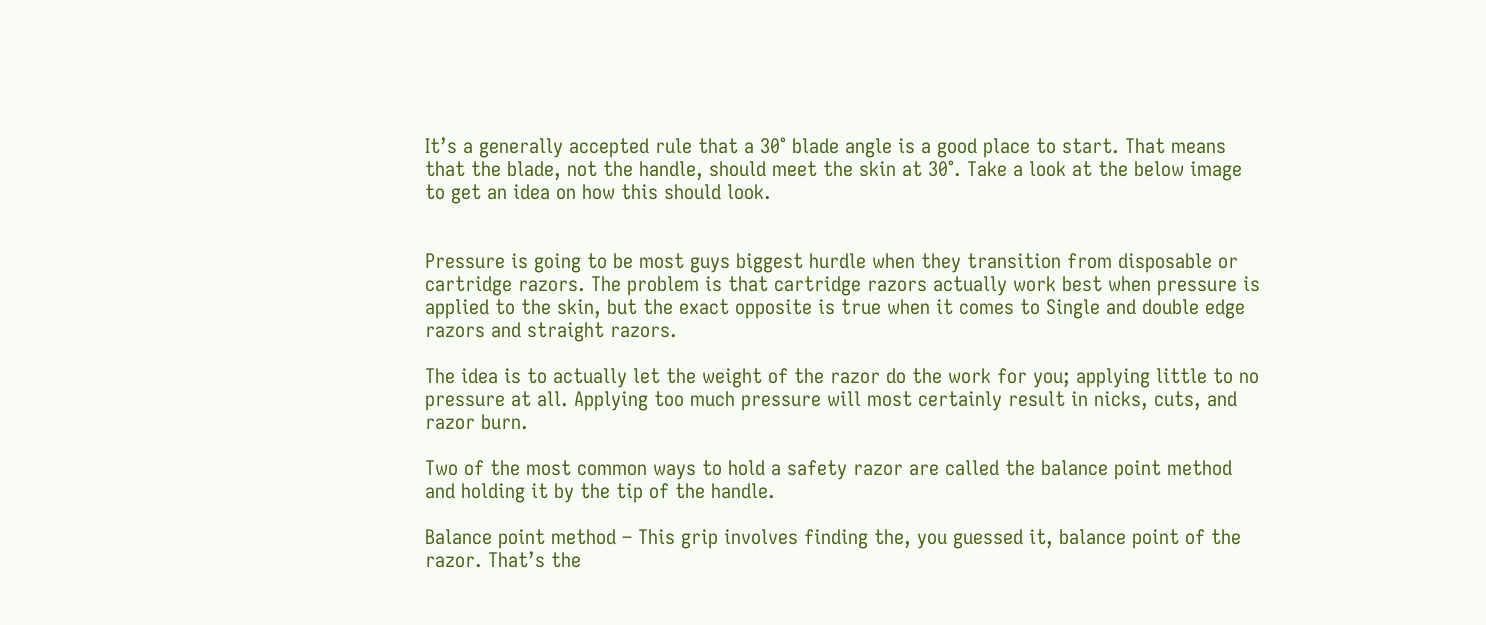It’s a generally accepted rule that a 30° blade angle is a good place to start. That means that the blade, not the handle, should meet the skin at 30°. Take a look at the below image to get an idea on how this should look.


Pressure is going to be most guys biggest hurdle when they transition from disposable or cartridge razors. The problem is that cartridge razors actually work best when pressure is applied to the skin, but the exact opposite is true when it comes to Single and double edge razors and straight razors.

The idea is to actually let the weight of the razor do the work for you; applying little to no pressure at all. Applying too much pressure will most certainly result in nicks, cuts, and razor burn.

Two of the most common ways to hold a safety razor are called the balance point method and holding it by the tip of the handle.

Balance point method – This grip involves finding the, you guessed it, balance point of the razor. That’s the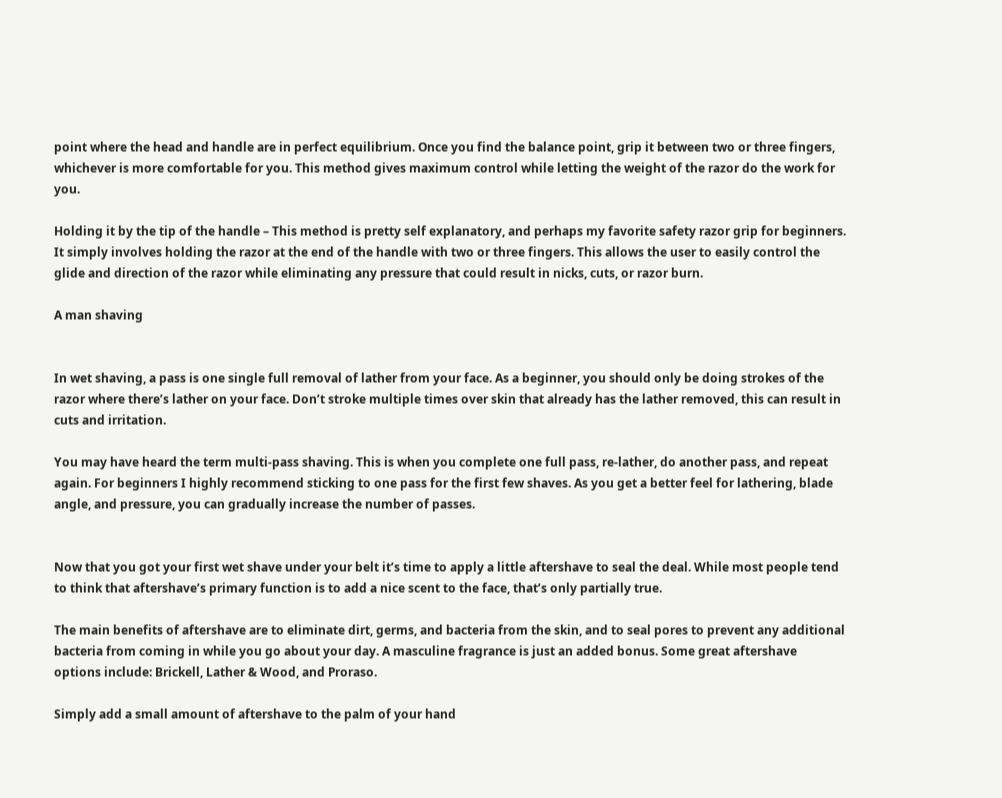point where the head and handle are in perfect equilibrium. Once you find the balance point, grip it between two or three fingers, whichever is more comfortable for you. This method gives maximum control while letting the weight of the razor do the work for you.

Holding it by the tip of the handle – This method is pretty self explanatory, and perhaps my favorite safety razor grip for beginners. It simply involves holding the razor at the end of the handle with two or three fingers. This allows the user to easily control the glide and direction of the razor while eliminating any pressure that could result in nicks, cuts, or razor burn.

A man shaving


In wet shaving, a pass is one single full removal of lather from your face. As a beginner, you should only be doing strokes of the razor where there’s lather on your face. Don’t stroke multiple times over skin that already has the lather removed, this can result in cuts and irritation.

You may have heard the term multi-pass shaving. This is when you complete one full pass, re-lather, do another pass, and repeat again. For beginners I highly recommend sticking to one pass for the first few shaves. As you get a better feel for lathering, blade angle, and pressure, you can gradually increase the number of passes.


Now that you got your first wet shave under your belt it’s time to apply a little aftershave to seal the deal. While most people tend to think that aftershave’s primary function is to add a nice scent to the face, that’s only partially true.

The main benefits of aftershave are to eliminate dirt, germs, and bacteria from the skin, and to seal pores to prevent any additional bacteria from coming in while you go about your day. A masculine fragrance is just an added bonus. Some great aftershave options include: Brickell, Lather & Wood, and Proraso.

Simply add a small amount of aftershave to the palm of your hand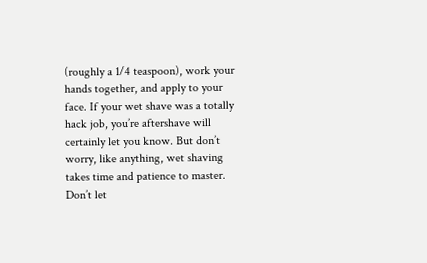(roughly a 1/4 teaspoon), work your hands together, and apply to your face. If your wet shave was a totally hack job, you’re aftershave will certainly let you know. But don’t worry, like anything, wet shaving takes time and patience to master. Don’t let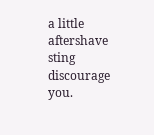a little aftershave sting discourage you.